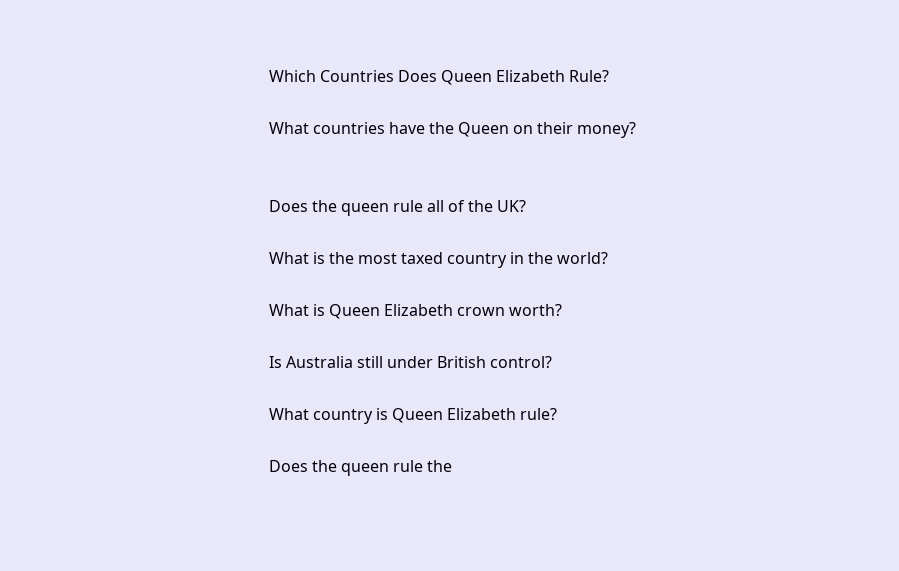Which Countries Does Queen Elizabeth Rule?

What countries have the Queen on their money?


Does the queen rule all of the UK?

What is the most taxed country in the world?

What is Queen Elizabeth crown worth?

Is Australia still under British control?

What country is Queen Elizabeth rule?

Does the queen rule the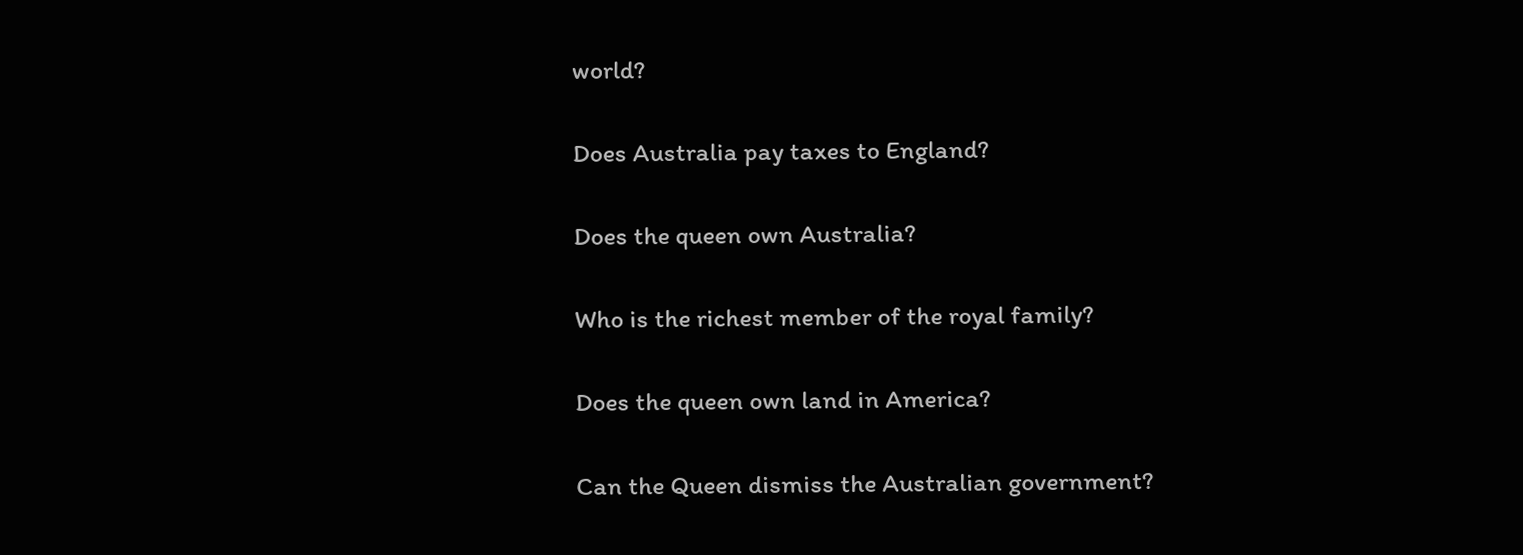world?

Does Australia pay taxes to England?

Does the queen own Australia?

Who is the richest member of the royal family?

Does the queen own land in America?

Can the Queen dismiss the Australian government?